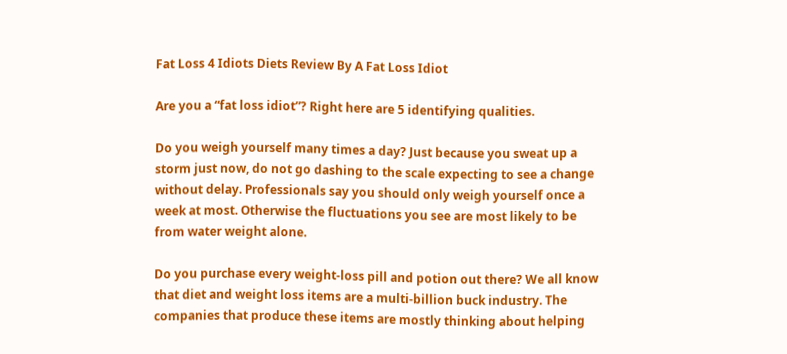Fat Loss 4 Idiots Diets Review By A Fat Loss Idiot

Are you a “fat loss idiot”? Right here are 5 identifying qualities.

Do you weigh yourself many times a day? Just because you sweat up a storm just now, do not go dashing to the scale expecting to see a change without delay. Professionals say you should only weigh yourself once a week at most. Otherwise the fluctuations you see are most likely to be from water weight alone.

Do you purchase every weight-loss pill and potion out there? We all know that diet and weight loss items are a multi-billion buck industry. The companies that produce these items are mostly thinking about helping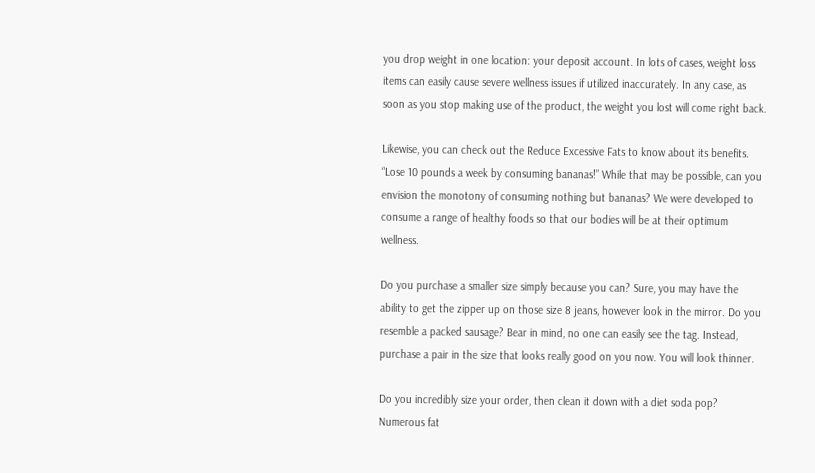you drop weight in one location: your deposit account. In lots of cases, weight loss items can easily cause severe wellness issues if utilized inaccurately. In any case, as soon as you stop making use of the product, the weight you lost will come right back.

Likewise, you can check out the Reduce Excessive Fats to know about its benefits. “Lose 10 pounds a week by consuming bananas!” While that may be possible, can you envision the monotony of consuming nothing but bananas? We were developed to consume a range of healthy foods so that our bodies will be at their optimum wellness.

Do you purchase a smaller size simply because you can? Sure, you may have the ability to get the zipper up on those size 8 jeans, however look in the mirror. Do you resemble a packed sausage? Bear in mind, no one can easily see the tag. Instead, purchase a pair in the size that looks really good on you now. You will look thinner.

Do you incredibly size your order, then clean it down with a diet soda pop? Numerous fat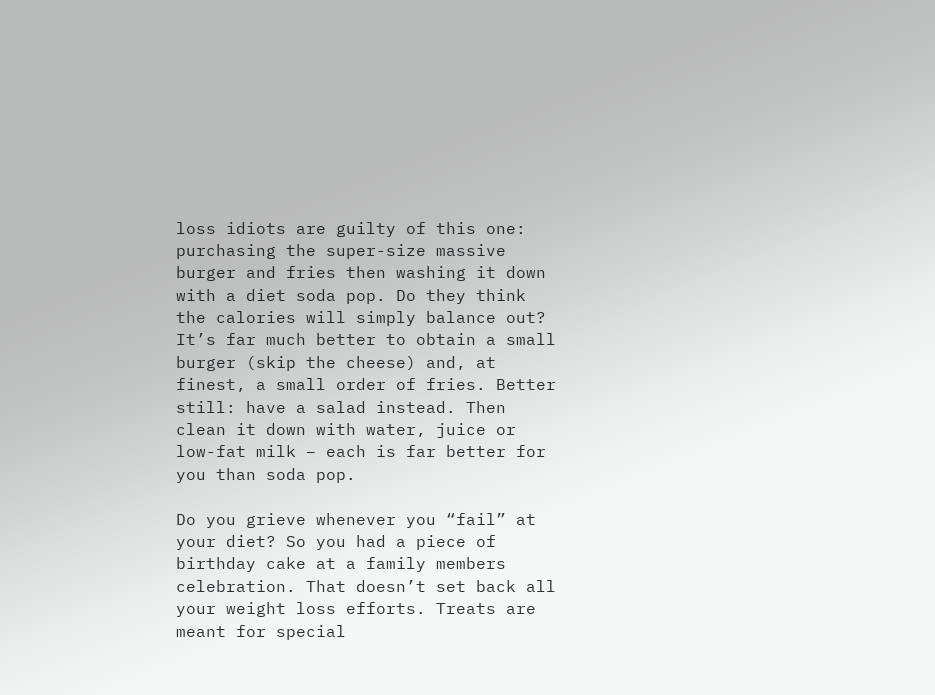loss idiots are guilty of this one: purchasing the super-size massive burger and fries then washing it down with a diet soda pop. Do they think the calories will simply balance out? It’s far much better to obtain a small burger (skip the cheese) and, at finest, a small order of fries. Better still: have a salad instead. Then clean it down with water, juice or low-fat milk – each is far better for you than soda pop.

Do you grieve whenever you “fail” at your diet? So you had a piece of birthday cake at a family members celebration. That doesn’t set back all your weight loss efforts. Treats are meant for special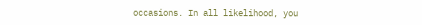occasions. In all likelihood, you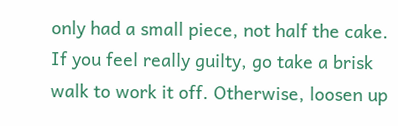only had a small piece, not half the cake. If you feel really guilty, go take a brisk walk to work it off. Otherwise, loosen up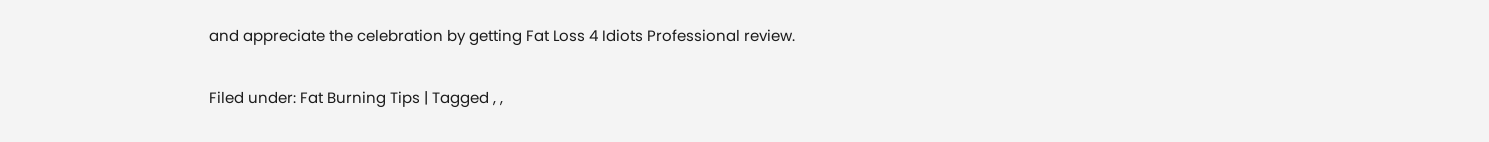and appreciate the celebration by getting Fat Loss 4 Idiots Professional review.

Filed under: Fat Burning Tips | Tagged , ,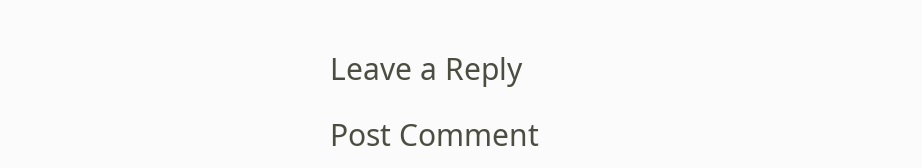Leave a Reply

Post Comment